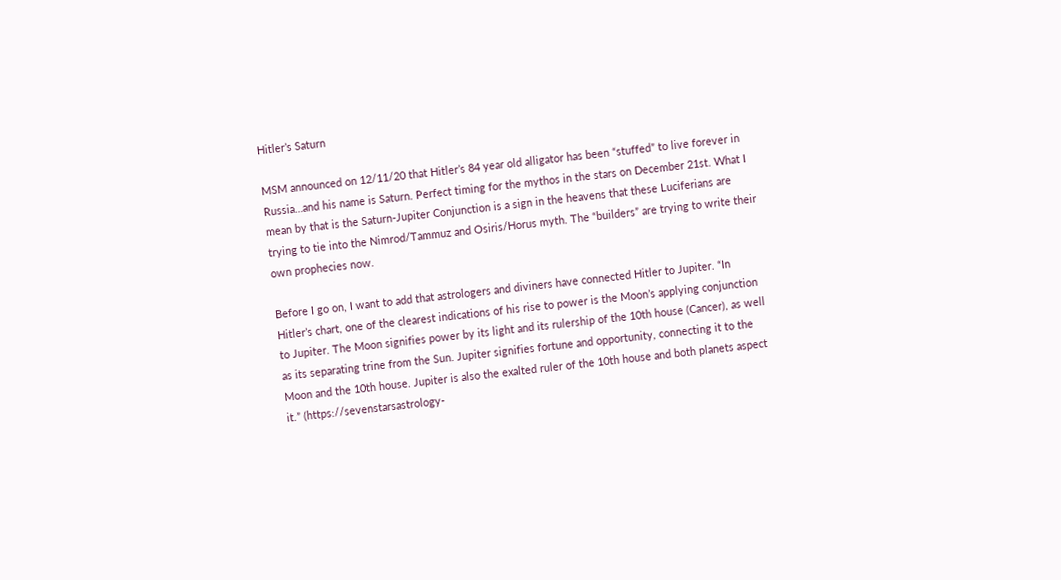Hitler’s Saturn

MSM announced on 12/11/20 that Hitler’s 84 year old alligator has been “stuffed” to live forever in Russia…and his name is Saturn. Perfect timing for the mythos in the stars on December 21st. What I mean by that is the Saturn-Jupiter Conjunction is a sign in the heavens that these Luciferians are trying to tie into the Nimrod/Tammuz and Osiris/Horus myth. The “builders” are trying to write their own prophecies now.

Before I go on, I want to add that astrologers and diviners have connected Hitler to Jupiter. “In Hitler’s chart, one of the clearest indications of his rise to power is the Moon’s applying conjunction to Jupiter. The Moon signifies power by its light and its rulership of the 10th house (Cancer), as well as its separating trine from the Sun. Jupiter signifies fortune and opportunity, connecting it to the Moon and the 10th house. Jupiter is also the exalted ruler of the 10th house and both planets aspect it.” (https://sevenstarsastrology-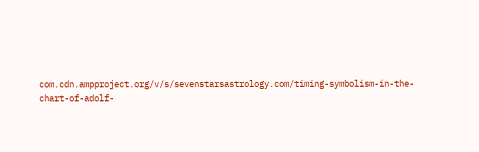com.cdn.ampproject.org/v/s/sevenstarsastrology.com/timing-symbolism-in-the-chart-of-adolf-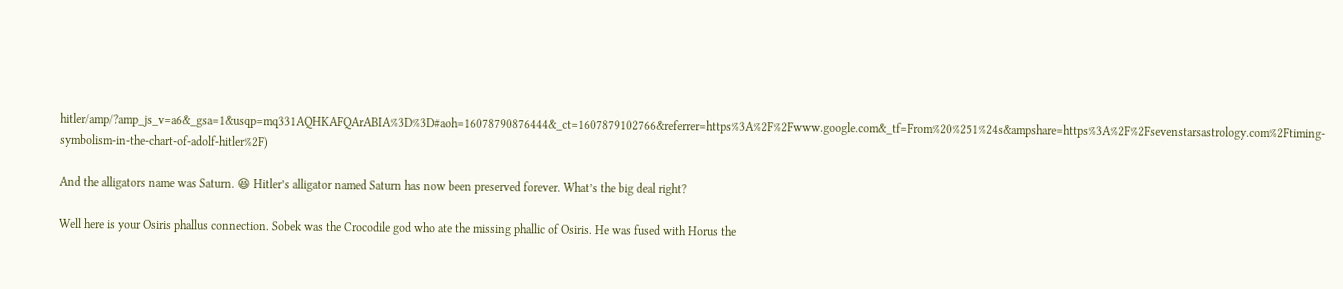hitler/amp/?amp_js_v=a6&_gsa=1&usqp=mq331AQHKAFQArABIA%3D%3D#aoh=16078790876444&_ct=1607879102766&referrer=https%3A%2F%2Fwww.google.com&_tf=From%20%251%24s&ampshare=https%3A%2F%2Fsevenstarsastrology.com%2Ftiming-symbolism-in-the-chart-of-adolf-hitler%2F)

And the alligators name was Saturn. 😆 Hitler’s alligator named Saturn has now been preserved forever. What’s the big deal right?

Well here is your Osiris phallus connection. Sobek was the Crocodile god who ate the missing phallic of Osiris. He was fused with Horus the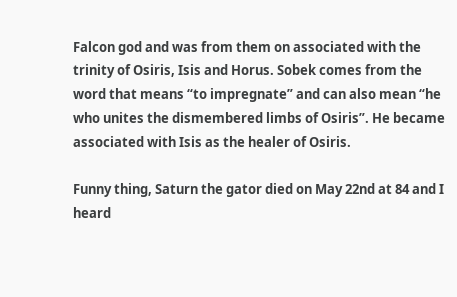Falcon god and was from them on associated with the trinity of Osiris, Isis and Horus. Sobek comes from the word that means “to impregnate” and can also mean “he who unites the dismembered limbs of Osiris”. He became associated with Isis as the healer of Osiris.

Funny thing, Saturn the gator died on May 22nd at 84 and I heard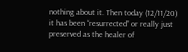nothing about it. Then today (12/11/20) it has been “resurrected” or really just preserved as the healer of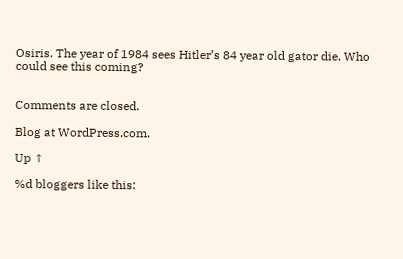Osiris. The year of 1984 sees Hitler’s 84 year old gator die. Who could see this coming?


Comments are closed.

Blog at WordPress.com.

Up ↑

%d bloggers like this: